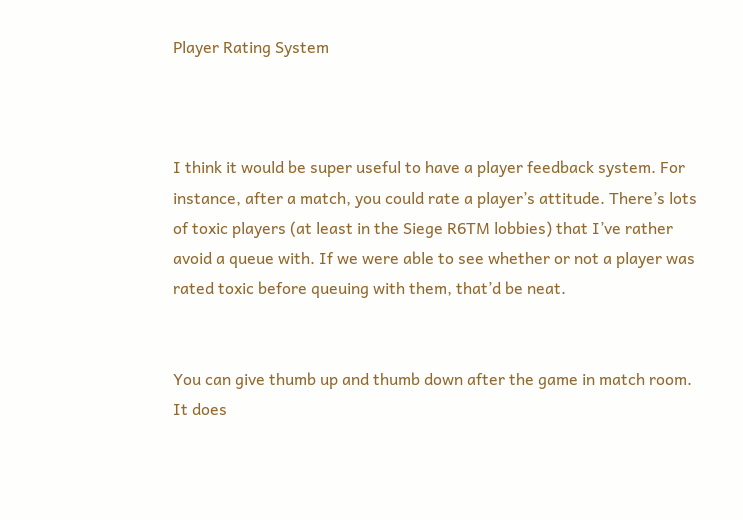Player Rating System



I think it would be super useful to have a player feedback system. For instance, after a match, you could rate a player’s attitude. There’s lots of toxic players (at least in the Siege R6TM lobbies) that I’ve rather avoid a queue with. If we were able to see whether or not a player was rated toxic before queuing with them, that’d be neat.


You can give thumb up and thumb down after the game in match room. It does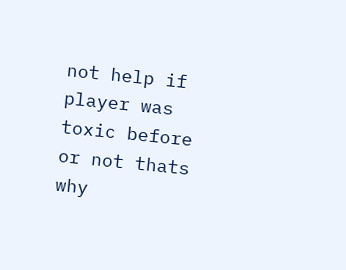not help if player was toxic before or not thats why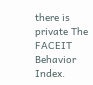there is private The FACEIT Behavior Index.